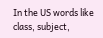In the US words like class, subject,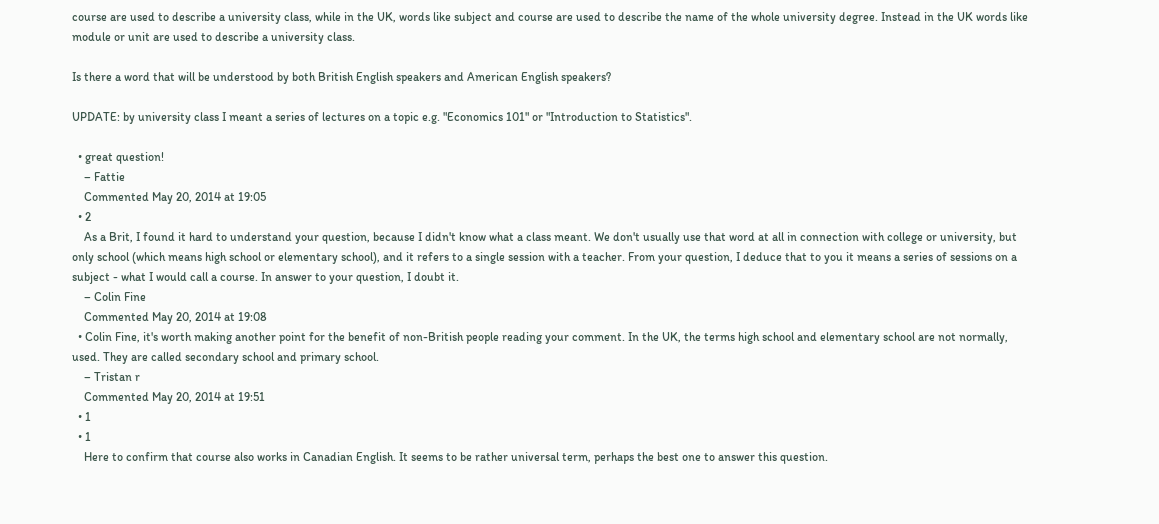course are used to describe a university class, while in the UK, words like subject and course are used to describe the name of the whole university degree. Instead in the UK words like module or unit are used to describe a university class.

Is there a word that will be understood by both British English speakers and American English speakers?

UPDATE: by university class I meant a series of lectures on a topic e.g. "Economics 101" or "Introduction to Statistics".

  • great question!
    – Fattie
    Commented May 20, 2014 at 19:05
  • 2
    As a Brit, I found it hard to understand your question, because I didn't know what a class meant. We don't usually use that word at all in connection with college or university, but only school (which means high school or elementary school), and it refers to a single session with a teacher. From your question, I deduce that to you it means a series of sessions on a subject - what I would call a course. In answer to your question, I doubt it.
    – Colin Fine
    Commented May 20, 2014 at 19:08
  • Colin Fine, it's worth making another point for the benefit of non-British people reading your comment. In the UK, the terms high school and elementary school are not normally, used. They are called secondary school and primary school.
    – Tristan r
    Commented May 20, 2014 at 19:51
  • 1
  • 1
    Here to confirm that course also works in Canadian English. It seems to be rather universal term, perhaps the best one to answer this question.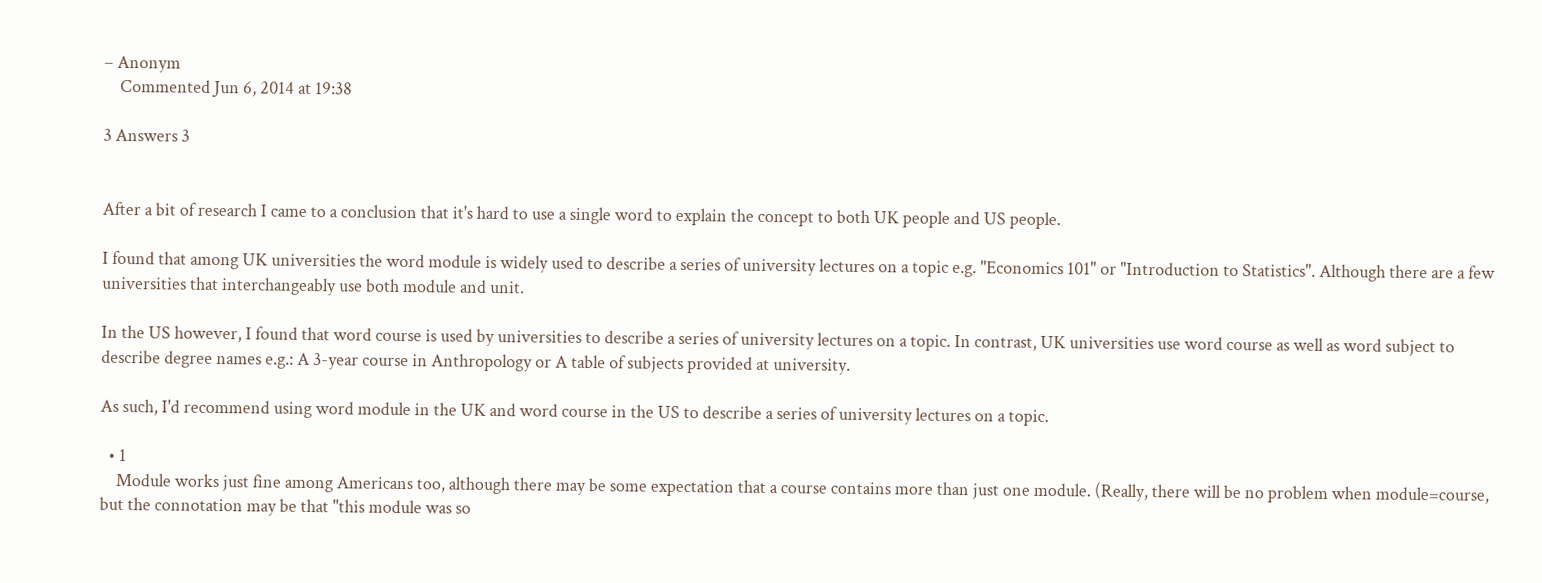– Anonym
    Commented Jun 6, 2014 at 19:38

3 Answers 3


After a bit of research I came to a conclusion that it's hard to use a single word to explain the concept to both UK people and US people.

I found that among UK universities the word module is widely used to describe a series of university lectures on a topic e.g. "Economics 101" or "Introduction to Statistics". Although there are a few universities that interchangeably use both module and unit.

In the US however, I found that word course is used by universities to describe a series of university lectures on a topic. In contrast, UK universities use word course as well as word subject to describe degree names e.g.: A 3-year course in Anthropology or A table of subjects provided at university.

As such, I'd recommend using word module in the UK and word course in the US to describe a series of university lectures on a topic.

  • 1
    Module works just fine among Americans too, although there may be some expectation that a course contains more than just one module. (Really, there will be no problem when module=course, but the connotation may be that "this module was so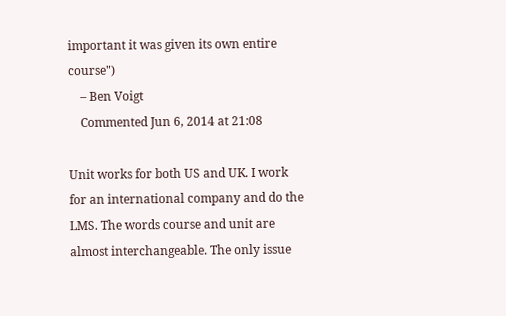important it was given its own entire course")
    – Ben Voigt
    Commented Jun 6, 2014 at 21:08

Unit works for both US and UK. I work for an international company and do the LMS. The words course and unit are almost interchangeable. The only issue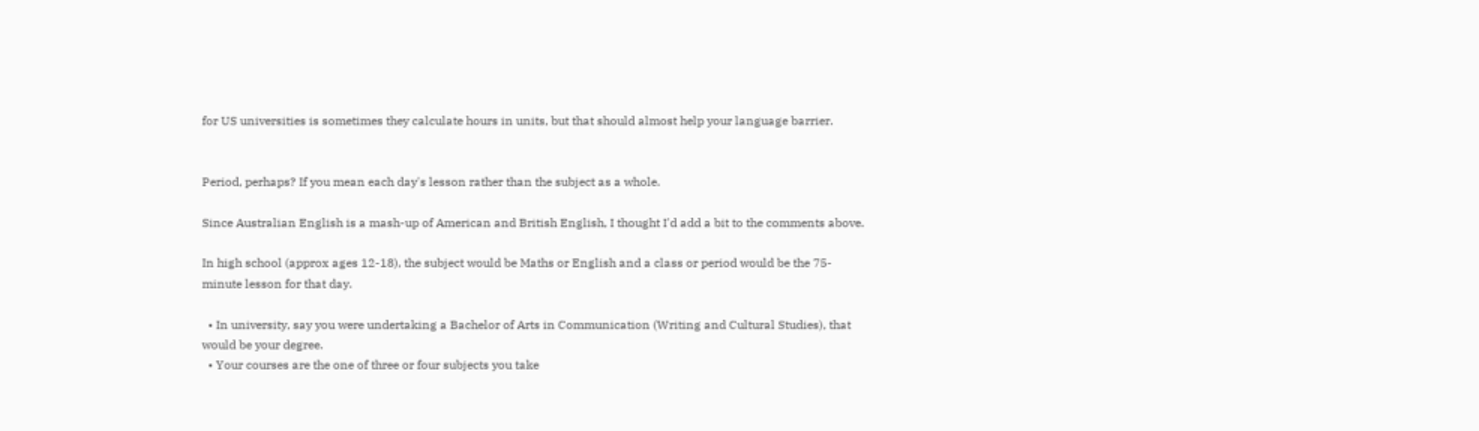for US universities is sometimes they calculate hours in units, but that should almost help your language barrier.


Period, perhaps? If you mean each day's lesson rather than the subject as a whole.

Since Australian English is a mash-up of American and British English, I thought I'd add a bit to the comments above.

In high school (approx ages 12-18), the subject would be Maths or English and a class or period would be the 75-minute lesson for that day.

  • In university, say you were undertaking a Bachelor of Arts in Communication (Writing and Cultural Studies), that would be your degree.
  • Your courses are the one of three or four subjects you take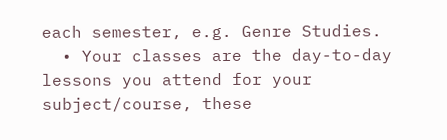each semester, e.g. Genre Studies.
  • Your classes are the day-to-day lessons you attend for your subject/course, these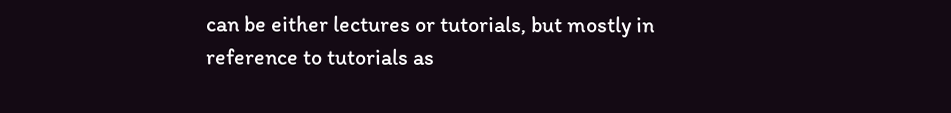can be either lectures or tutorials, but mostly in reference to tutorials as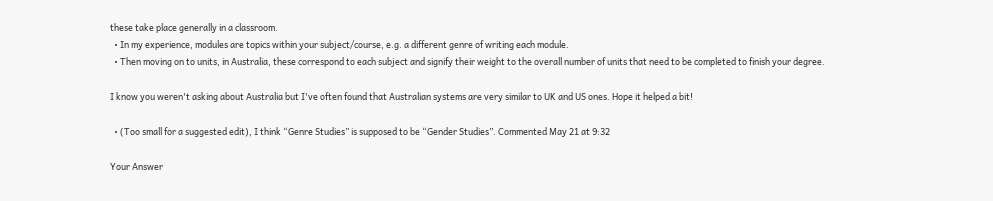these take place generally in a classroom.
  • In my experience, modules are topics within your subject/course, e.g. a different genre of writing each module.
  • Then moving on to units, in Australia, these correspond to each subject and signify their weight to the overall number of units that need to be completed to finish your degree.

I know you weren't asking about Australia but I've often found that Australian systems are very similar to UK and US ones. Hope it helped a bit!

  • (Too small for a suggested edit), I think “Genre Studies” is supposed to be “Gender Studies”. Commented May 21 at 9:32

Your Answer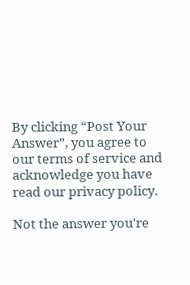By clicking “Post Your Answer”, you agree to our terms of service and acknowledge you have read our privacy policy.

Not the answer you're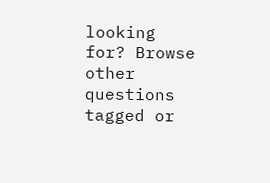looking for? Browse other questions tagged or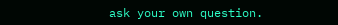ask your own question.